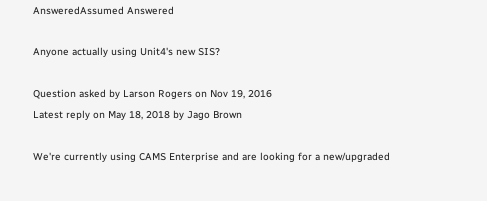AnsweredAssumed Answered

Anyone actually using Unit4's new SIS?

Question asked by Larson Rogers on Nov 19, 2016
Latest reply on May 18, 2018 by Jago Brown

We're currently using CAMS Enterprise and are looking for a new/upgraded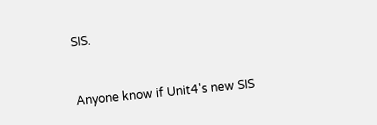SIS.


Anyone know if Unit4's new SIS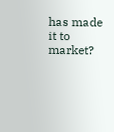has made it to market?